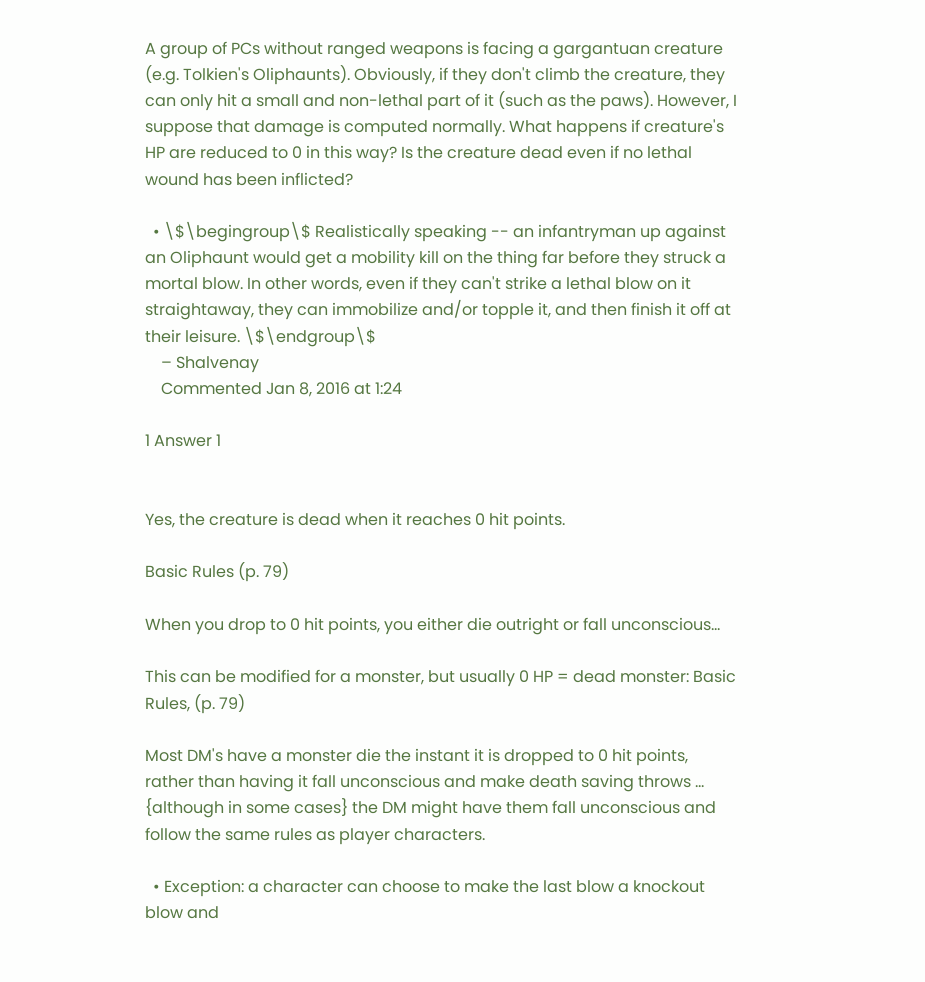A group of PCs without ranged weapons is facing a gargantuan creature (e.g. Tolkien's Oliphaunts). Obviously, if they don't climb the creature, they can only hit a small and non-lethal part of it (such as the paws). However, I suppose that damage is computed normally. What happens if creature's HP are reduced to 0 in this way? Is the creature dead even if no lethal wound has been inflicted?

  • \$\begingroup\$ Realistically speaking -- an infantryman up against an Oliphaunt would get a mobility kill on the thing far before they struck a mortal blow. In other words, even if they can't strike a lethal blow on it straightaway, they can immobilize and/or topple it, and then finish it off at their leisure. \$\endgroup\$
    – Shalvenay
    Commented Jan 8, 2016 at 1:24

1 Answer 1


Yes, the creature is dead when it reaches 0 hit points.

Basic Rules (p. 79)

When you drop to 0 hit points, you either die outright or fall unconscious...

This can be modified for a monster, but usually 0 HP = dead monster: Basic Rules, (p. 79)

Most DM's have a monster die the instant it is dropped to 0 hit points, rather than having it fall unconscious and make death saving throws ... {although in some cases} the DM might have them fall unconscious and follow the same rules as player characters.

  • Exception: a character can choose to make the last blow a knockout blow and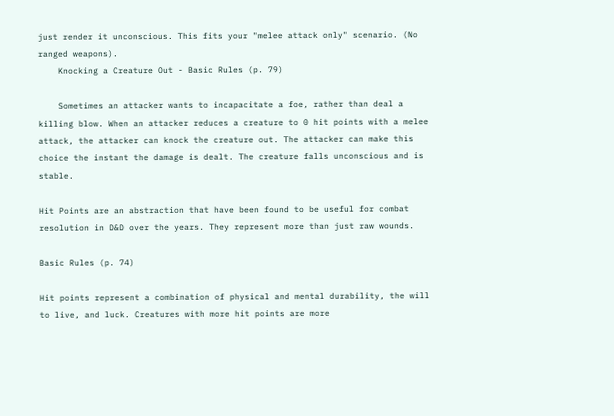just render it unconscious. This fits your "melee attack only" scenario. (No ranged weapons).
    Knocking a Creature Out - Basic Rules (p. 79)

    Sometimes an attacker wants to incapacitate a foe, rather than deal a killing blow. When an attacker reduces a creature to 0 hit points with a melee attack, the attacker can knock the creature out. The attacker can make this choice the instant the damage is dealt. The creature falls unconscious and is stable.

Hit Points are an abstraction that have been found to be useful for combat resolution in D&D over the years. They represent more than just raw wounds.

Basic Rules (p. 74)

Hit points represent a combination of physical and mental durability, the will to live, and luck. Creatures with more hit points are more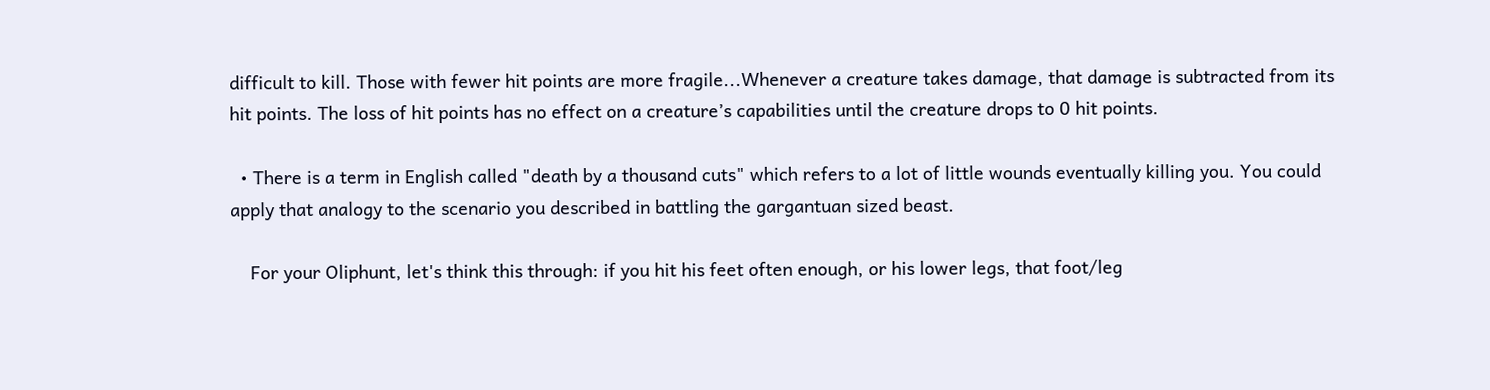difficult to kill. Those with fewer hit points are more fragile...Whenever a creature takes damage, that damage is subtracted from its hit points. The loss of hit points has no effect on a creature’s capabilities until the creature drops to 0 hit points.

  • There is a term in English called "death by a thousand cuts" which refers to a lot of little wounds eventually killing you. You could apply that analogy to the scenario you described in battling the gargantuan sized beast.

    For your Oliphunt, let's think this through: if you hit his feet often enough, or his lower legs, that foot/leg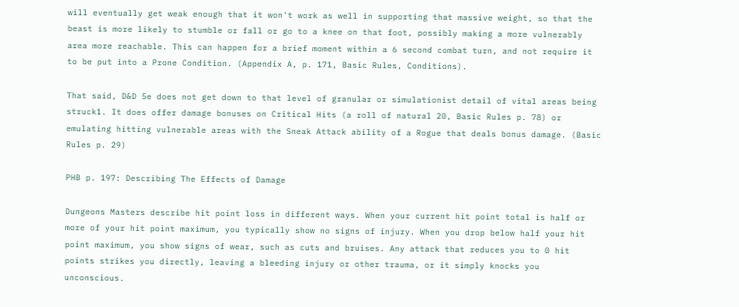will eventually get weak enough that it won't work as well in supporting that massive weight, so that the beast is more likely to stumble or fall or go to a knee on that foot, possibly making a more vulnerably area more reachable. This can happen for a brief moment within a 6 second combat turn, and not require it to be put into a Prone Condition. (Appendix A, p. 171, Basic Rules, Conditions).

That said, D&D 5e does not get down to that level of granular or simulationist detail of vital areas being struck1. It does offer damage bonuses on Critical Hits (a roll of natural 20, Basic Rules p. 78) or emulating hitting vulnerable areas with the Sneak Attack ability of a Rogue that deals bonus damage. (Basic Rules p. 29)

PHB p. 197: Describing The Effects of Damage

Dungeons Masters describe hit point loss in different ways. When your current hit point total is half or more of your hit point maximum, you typically show no signs of injury. When you drop below half your hit point maximum, you show signs of wear, such as cuts and bruises. Any attack that reduces you to 0 hit points strikes you directly, leaving a bleeding injury or other trauma, or it simply knocks you unconscious.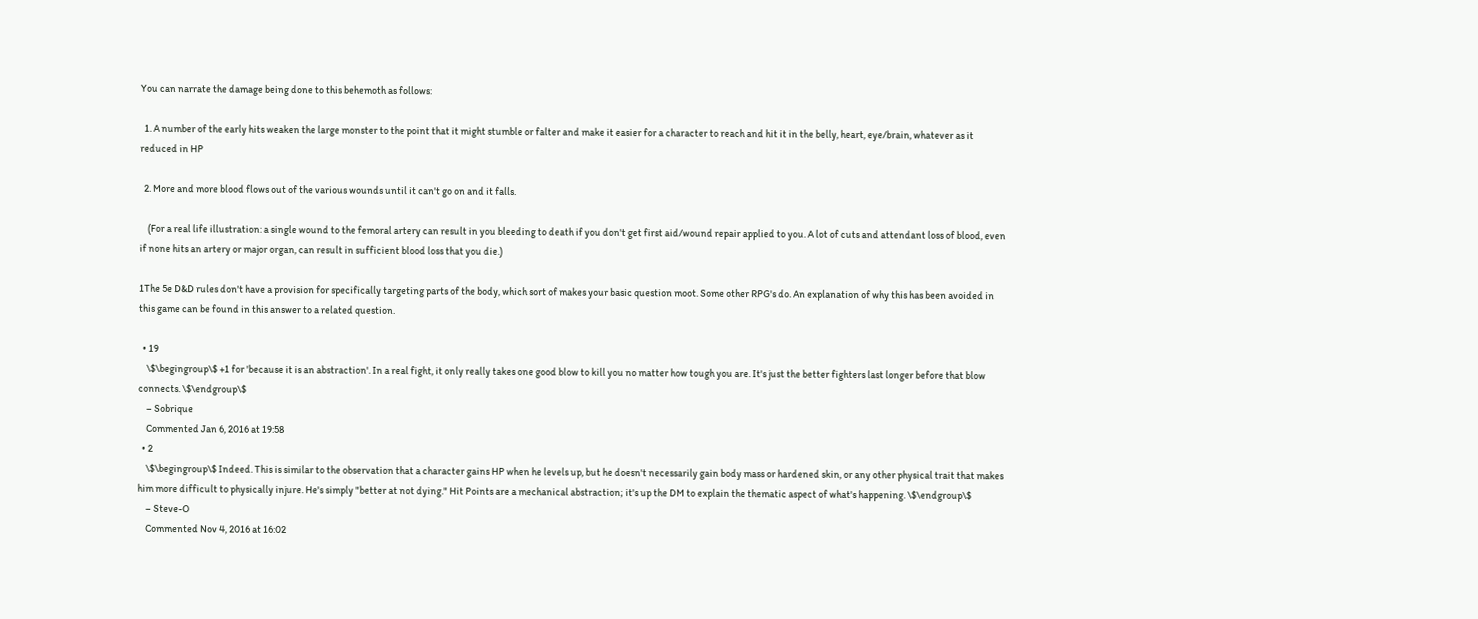You can narrate the damage being done to this behemoth as follows:

  1. A number of the early hits weaken the large monster to the point that it might stumble or falter and make it easier for a character to reach and hit it in the belly, heart, eye/brain, whatever as it reduced in HP

  2. More and more blood flows out of the various wounds until it can't go on and it falls.

    (For a real life illustration: a single wound to the femoral artery can result in you bleeding to death if you don't get first aid/wound repair applied to you. A lot of cuts and attendant loss of blood, even if none hits an artery or major organ, can result in sufficient blood loss that you die.)

1The 5e D&D rules don't have a provision for specifically targeting parts of the body, which sort of makes your basic question moot. Some other RPG's do. An explanation of why this has been avoided in this game can be found in this answer to a related question.

  • 19
    \$\begingroup\$ +1 for 'because it is an abstraction'. In a real fight, it only really takes one good blow to kill you no matter how tough you are. It's just the better fighters last longer before that blow connects. \$\endgroup\$
    – Sobrique
    Commented Jan 6, 2016 at 19:58
  • 2
    \$\begingroup\$ Indeed. This is similar to the observation that a character gains HP when he levels up, but he doesn't necessarily gain body mass or hardened skin, or any other physical trait that makes him more difficult to physically injure. He's simply "better at not dying." Hit Points are a mechanical abstraction; it's up the DM to explain the thematic aspect of what's happening. \$\endgroup\$
    – Steve-O
    Commented Nov 4, 2016 at 16:02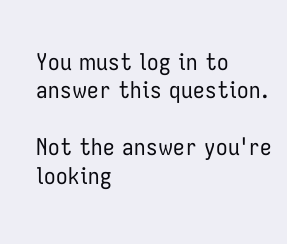You must log in to answer this question.

Not the answer you're looking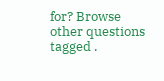for? Browse other questions tagged .